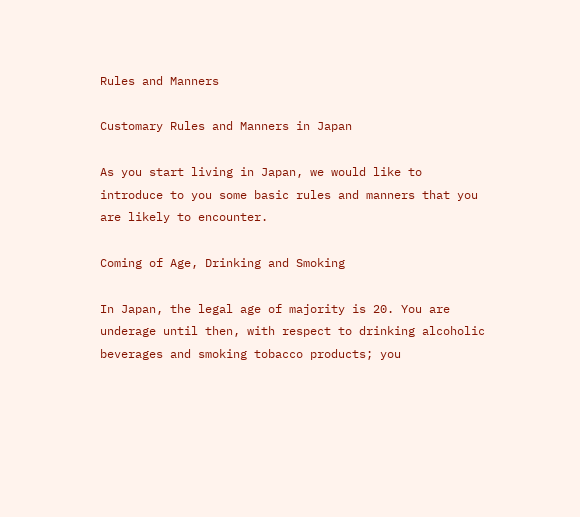Rules and Manners

Customary Rules and Manners in Japan

As you start living in Japan, we would like to introduce to you some basic rules and manners that you are likely to encounter.

Coming of Age, Drinking and Smoking

In Japan, the legal age of majority is 20. You are underage until then, with respect to drinking alcoholic beverages and smoking tobacco products; you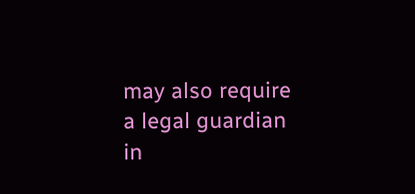may also require a legal guardian in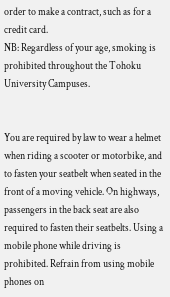order to make a contract, such as for a credit card.
NB: Regardless of your age, smoking is prohibited throughout the Tohoku University Campuses.


You are required by law to wear a helmet when riding a scooter or motorbike, and to fasten your seatbelt when seated in the front of a moving vehicle. On highways, passengers in the back seat are also required to fasten their seatbelts. Using a mobile phone while driving is prohibited. Refrain from using mobile phones on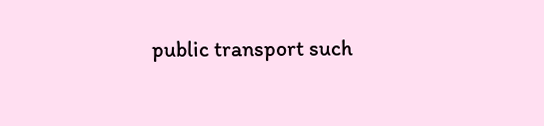public transport such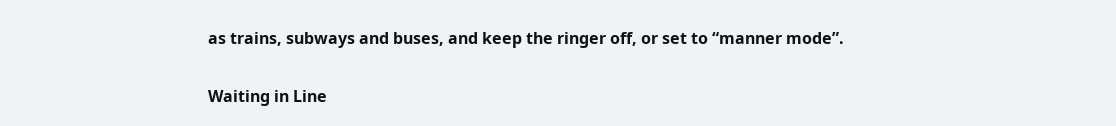as trains, subways and buses, and keep the ringer off, or set to “manner mode”.

Waiting in Line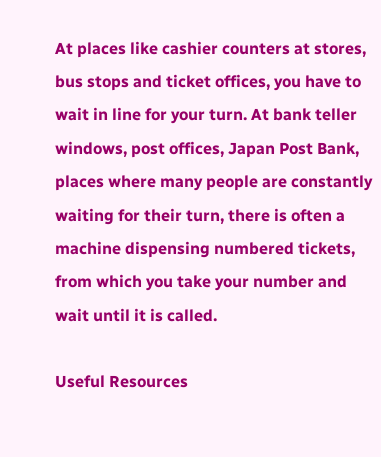At places like cashier counters at stores, bus stops and ticket offices, you have to wait in line for your turn. At bank teller windows, post offices, Japan Post Bank, places where many people are constantly waiting for their turn, there is often a machine dispensing numbered tickets, from which you take your number and wait until it is called.

Useful Resources